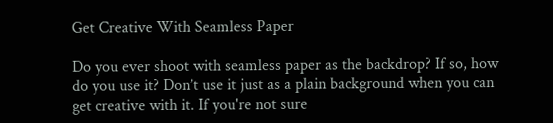Get Creative With Seamless Paper

Do you ever shoot with seamless paper as the backdrop? If so, how do you use it? Don’t use it just as a plain background when you can get creative with it. If you're not sure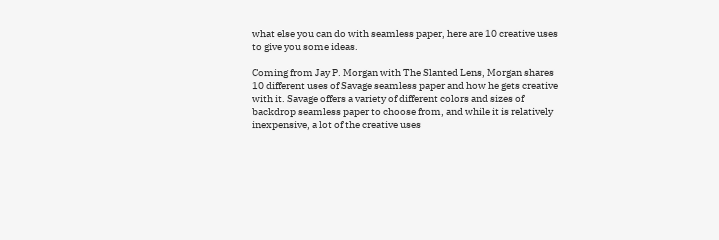what else you can do with seamless paper, here are 10 creative uses to give you some ideas.

Coming from Jay P. Morgan with The Slanted Lens, Morgan shares 10 different uses of Savage seamless paper and how he gets creative with it. Savage offers a variety of different colors and sizes of backdrop seamless paper to choose from, and while it is relatively inexpensive, a lot of the creative uses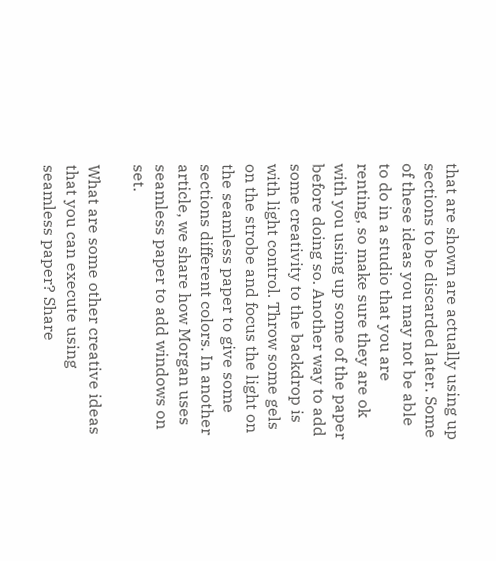that are shown are actually using up sections to be discarded later. Some of these ideas you may not be able to do in a studio that you are renting, so make sure they are ok with you using up some of the paper before doing so. Another way to add some creativity to the backdrop is with light control. Throw some gels on the strobe and focus the light on the seamless paper to give some sections different colors. In another article, we share how Morgan uses seamless paper to add windows on set.

What are some other creative ideas that you can execute using seamless paper? Share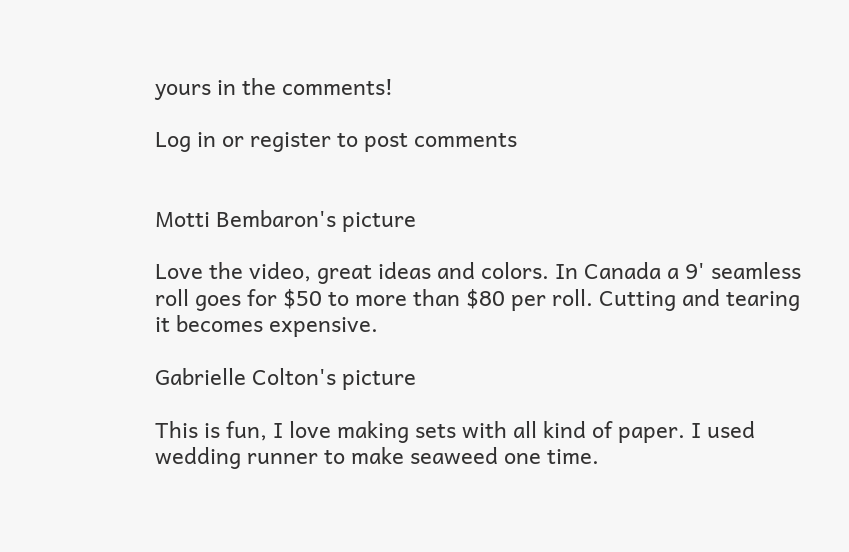yours in the comments!

Log in or register to post comments


Motti Bembaron's picture

Love the video, great ideas and colors. In Canada a 9' seamless roll goes for $50 to more than $80 per roll. Cutting and tearing it becomes expensive.

Gabrielle Colton's picture

This is fun, I love making sets with all kind of paper. I used wedding runner to make seaweed one time.